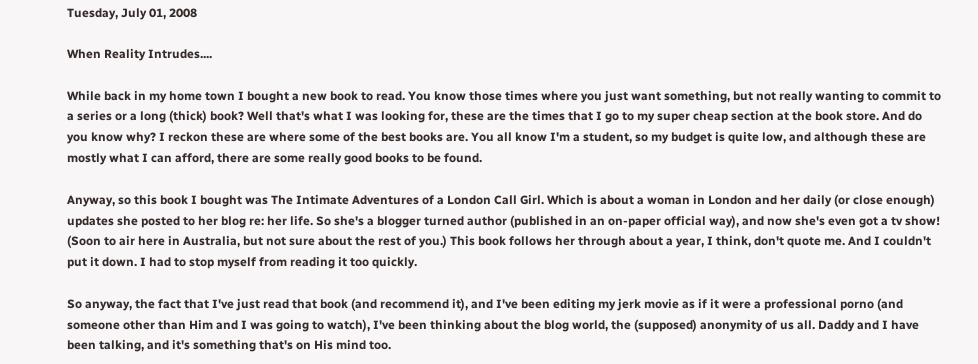Tuesday, July 01, 2008

When Reality Intrudes....

While back in my home town I bought a new book to read. You know those times where you just want something, but not really wanting to commit to a series or a long (thick) book? Well that's what I was looking for, these are the times that I go to my super cheap section at the book store. And do you know why? I reckon these are where some of the best books are. You all know I'm a student, so my budget is quite low, and although these are mostly what I can afford, there are some really good books to be found.

Anyway, so this book I bought was The Intimate Adventures of a London Call Girl. Which is about a woman in London and her daily (or close enough) updates she posted to her blog re: her life. So she's a blogger turned author (published in an on-paper official way), and now she's even got a tv show! (Soon to air here in Australia, but not sure about the rest of you.) This book follows her through about a year, I think, don't quote me. And I couldn't put it down. I had to stop myself from reading it too quickly.

So anyway, the fact that I've just read that book (and recommend it), and I've been editing my jerk movie as if it were a professional porno (and someone other than Him and I was going to watch), I've been thinking about the blog world, the (supposed) anonymity of us all. Daddy and I have been talking, and it's something that's on His mind too.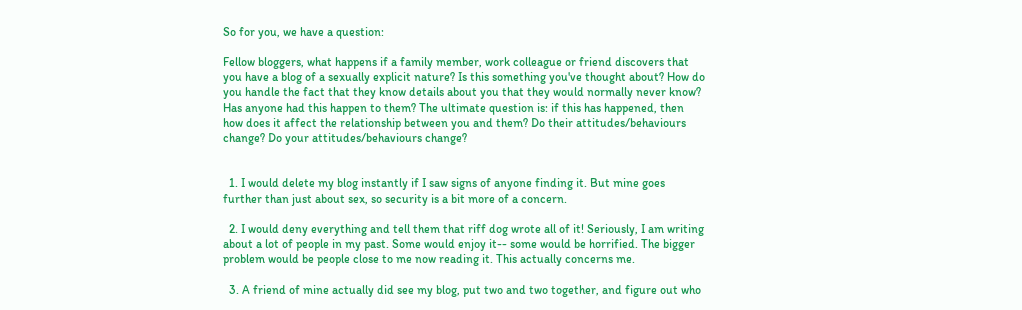So for you, we have a question:

Fellow bloggers, what happens if a family member, work colleague or friend discovers that you have a blog of a sexually explicit nature? Is this something you've thought about? How do you handle the fact that they know details about you that they would normally never know? Has anyone had this happen to them? The ultimate question is: if this has happened, then how does it affect the relationship between you and them? Do their attitudes/behaviours change? Do your attitudes/behaviours change?


  1. I would delete my blog instantly if I saw signs of anyone finding it. But mine goes further than just about sex, so security is a bit more of a concern.

  2. I would deny everything and tell them that riff dog wrote all of it! Seriously, I am writing about a lot of people in my past. Some would enjoy it-- some would be horrified. The bigger problem would be people close to me now reading it. This actually concerns me.

  3. A friend of mine actually did see my blog, put two and two together, and figure out who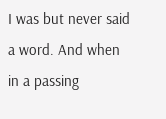I was but never said a word. And when in a passing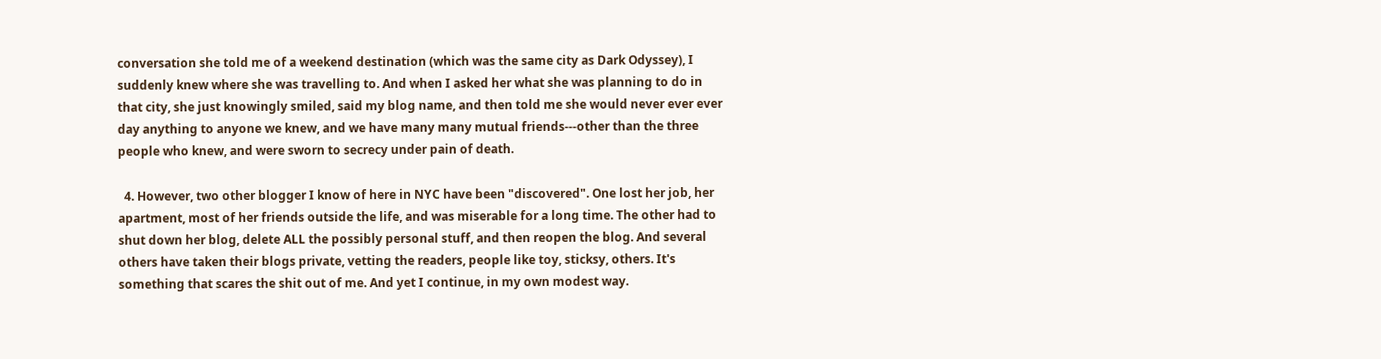conversation she told me of a weekend destination (which was the same city as Dark Odyssey), I suddenly knew where she was travelling to. And when I asked her what she was planning to do in that city, she just knowingly smiled, said my blog name, and then told me she would never ever ever day anything to anyone we knew, and we have many many mutual friends---other than the three people who knew, and were sworn to secrecy under pain of death.

  4. However, two other blogger I know of here in NYC have been "discovered". One lost her job, her apartment, most of her friends outside the life, and was miserable for a long time. The other had to shut down her blog, delete ALL the possibly personal stuff, and then reopen the blog. And several others have taken their blogs private, vetting the readers, people like toy, sticksy, others. It's something that scares the shit out of me. And yet I continue, in my own modest way.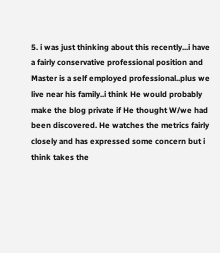5. i was just thinking about this recently...i have a fairly conservative professional position and Master is a self employed professional..plus we live near his family..i think He would probably make the blog private if He thought W/we had been discovered. He watches the metrics fairly closely and has expressed some concern but i think takes the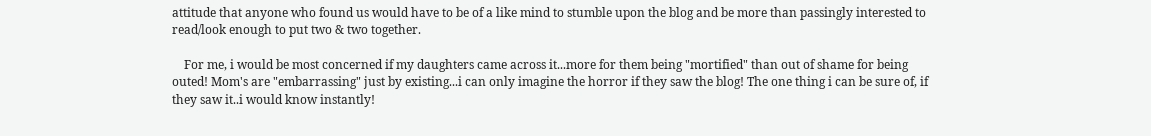attitude that anyone who found us would have to be of a like mind to stumble upon the blog and be more than passingly interested to read/look enough to put two & two together.

    For me, i would be most concerned if my daughters came across it...more for them being "mortified" than out of shame for being outed! Mom's are "embarrassing" just by existing...i can only imagine the horror if they saw the blog! The one thing i can be sure of, if they saw it..i would know instantly!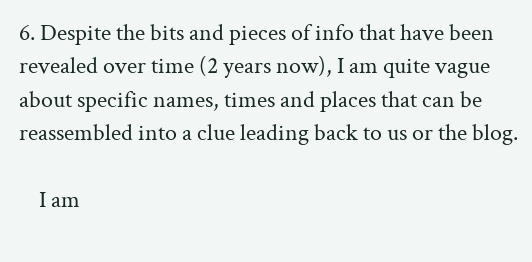6. Despite the bits and pieces of info that have been revealed over time (2 years now), I am quite vague about specific names, times and places that can be reassembled into a clue leading back to us or the blog.

    I am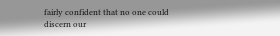fairly confident that no one could discern our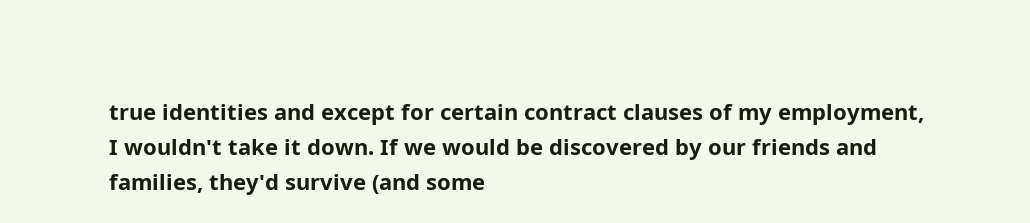true identities and except for certain contract clauses of my employment, I wouldn't take it down. If we would be discovered by our friends and families, they'd survive (and some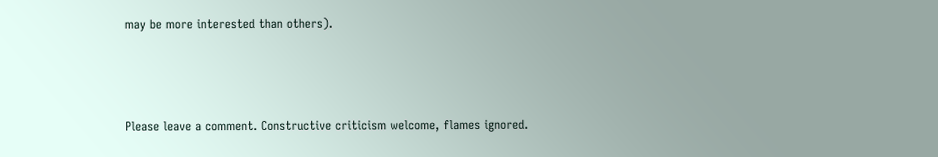may be more interested than others).



Please leave a comment. Constructive criticism welcome, flames ignored.